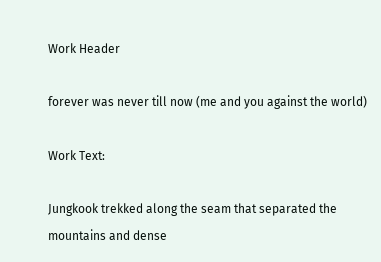Work Header

forever was never till now (me and you against the world)

Work Text:

Jungkook trekked along the seam that separated the mountains and dense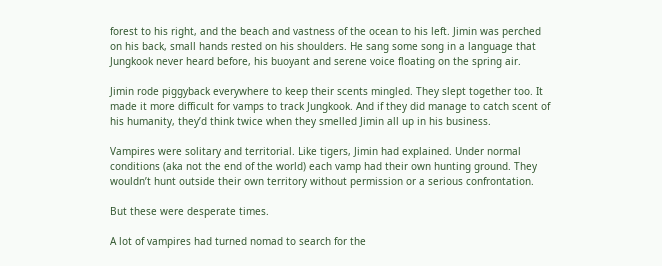forest to his right, and the beach and vastness of the ocean to his left. Jimin was perched on his back, small hands rested on his shoulders. He sang some song in a language that Jungkook never heard before, his buoyant and serene voice floating on the spring air.

Jimin rode piggyback everywhere to keep their scents mingled. They slept together too. It made it more difficult for vamps to track Jungkook. And if they did manage to catch scent of his humanity, they’d think twice when they smelled Jimin all up in his business.

Vampires were solitary and territorial. Like tigers, Jimin had explained. Under normal conditions (aka not the end of the world) each vamp had their own hunting ground. They wouldn’t hunt outside their own territory without permission or a serious confrontation.

But these were desperate times.

A lot of vampires had turned nomad to search for the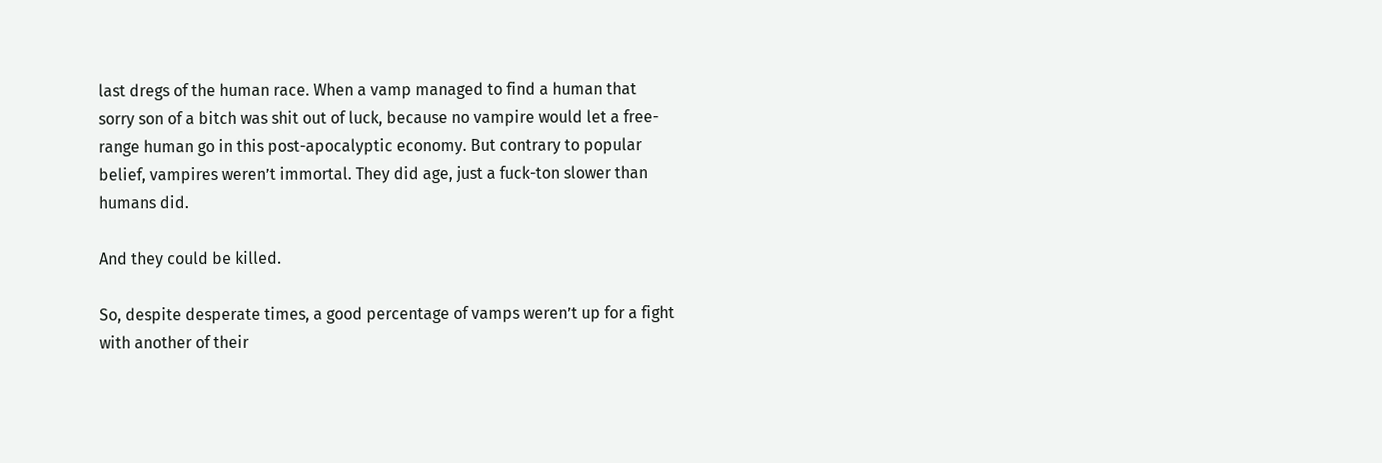last dregs of the human race. When a vamp managed to find a human that sorry son of a bitch was shit out of luck, because no vampire would let a free-range human go in this post-apocalyptic economy. But contrary to popular belief, vampires weren’t immortal. They did age, just a fuck-ton slower than humans did.

And they could be killed.

So, despite desperate times, a good percentage of vamps weren’t up for a fight with another of their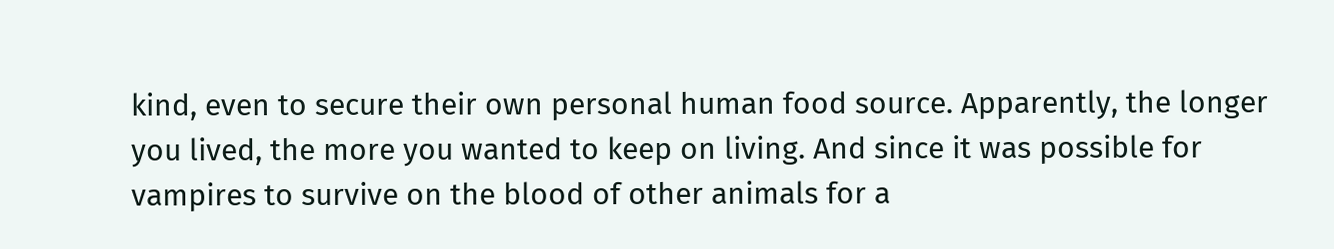kind, even to secure their own personal human food source. Apparently, the longer you lived, the more you wanted to keep on living. And since it was possible for vampires to survive on the blood of other animals for a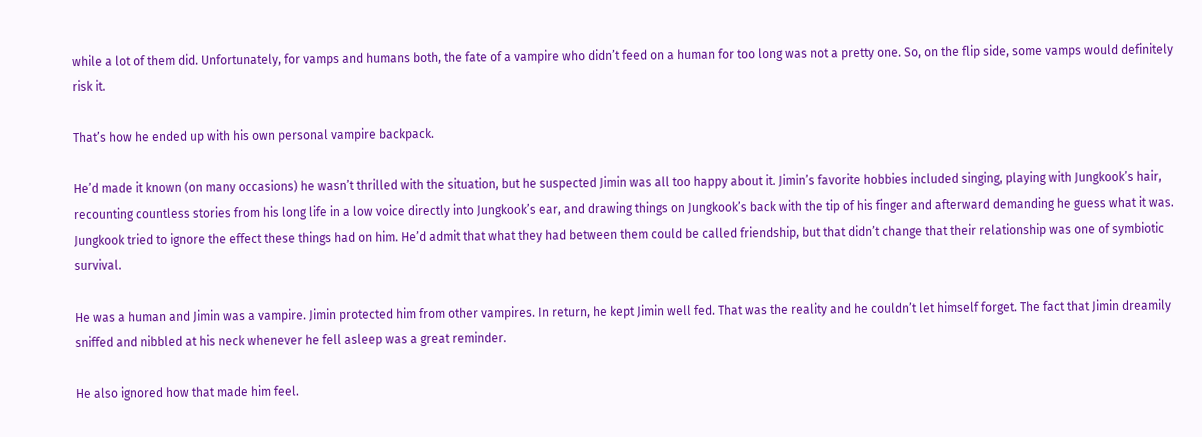while a lot of them did. Unfortunately, for vamps and humans both, the fate of a vampire who didn’t feed on a human for too long was not a pretty one. So, on the flip side, some vamps would definitely risk it.

That’s how he ended up with his own personal vampire backpack.

He’d made it known (on many occasions) he wasn’t thrilled with the situation, but he suspected Jimin was all too happy about it. Jimin’s favorite hobbies included singing, playing with Jungkook’s hair, recounting countless stories from his long life in a low voice directly into Jungkook’s ear, and drawing things on Jungkook’s back with the tip of his finger and afterward demanding he guess what it was. Jungkook tried to ignore the effect these things had on him. He’d admit that what they had between them could be called friendship, but that didn’t change that their relationship was one of symbiotic survival.

He was a human and Jimin was a vampire. Jimin protected him from other vampires. In return, he kept Jimin well fed. That was the reality and he couldn’t let himself forget. The fact that Jimin dreamily sniffed and nibbled at his neck whenever he fell asleep was a great reminder.

He also ignored how that made him feel.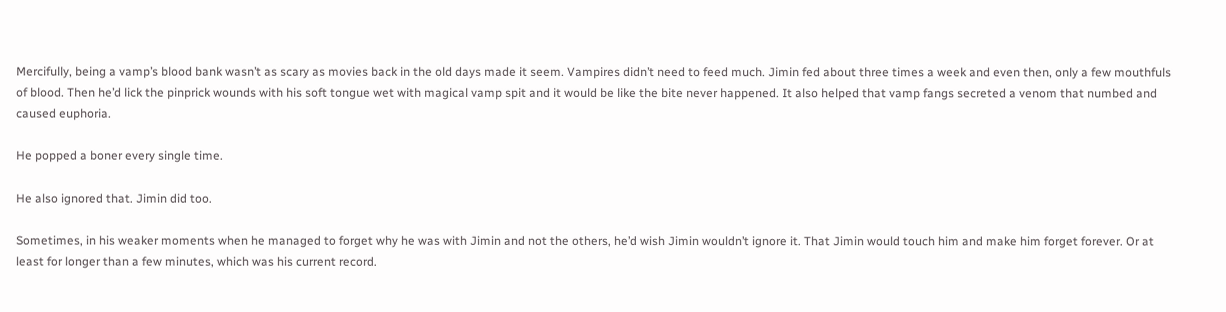Mercifully, being a vamp’s blood bank wasn’t as scary as movies back in the old days made it seem. Vampires didn’t need to feed much. Jimin fed about three times a week and even then, only a few mouthfuls of blood. Then he’d lick the pinprick wounds with his soft tongue wet with magical vamp spit and it would be like the bite never happened. It also helped that vamp fangs secreted a venom that numbed and caused euphoria.

He popped a boner every single time.

He also ignored that. Jimin did too.

Sometimes, in his weaker moments when he managed to forget why he was with Jimin and not the others, he’d wish Jimin wouldn’t ignore it. That Jimin would touch him and make him forget forever. Or at least for longer than a few minutes, which was his current record.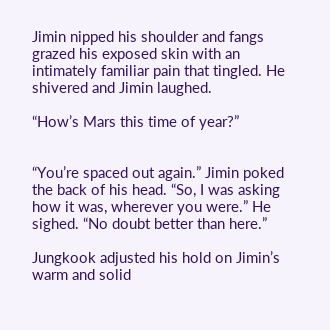Jimin nipped his shoulder and fangs grazed his exposed skin with an intimately familiar pain that tingled. He shivered and Jimin laughed.

“How’s Mars this time of year?”


“You’re spaced out again.” Jimin poked the back of his head. “So, I was asking how it was, wherever you were.” He sighed. “No doubt better than here.”

Jungkook adjusted his hold on Jimin’s warm and solid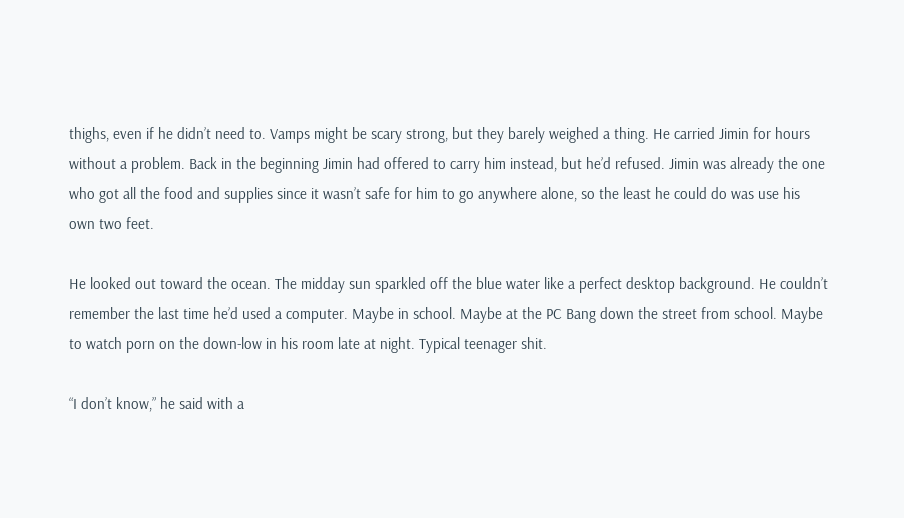thighs, even if he didn’t need to. Vamps might be scary strong, but they barely weighed a thing. He carried Jimin for hours without a problem. Back in the beginning Jimin had offered to carry him instead, but he’d refused. Jimin was already the one who got all the food and supplies since it wasn’t safe for him to go anywhere alone, so the least he could do was use his own two feet.

He looked out toward the ocean. The midday sun sparkled off the blue water like a perfect desktop background. He couldn’t remember the last time he’d used a computer. Maybe in school. Maybe at the PC Bang down the street from school. Maybe to watch porn on the down-low in his room late at night. Typical teenager shit.

“I don’t know,” he said with a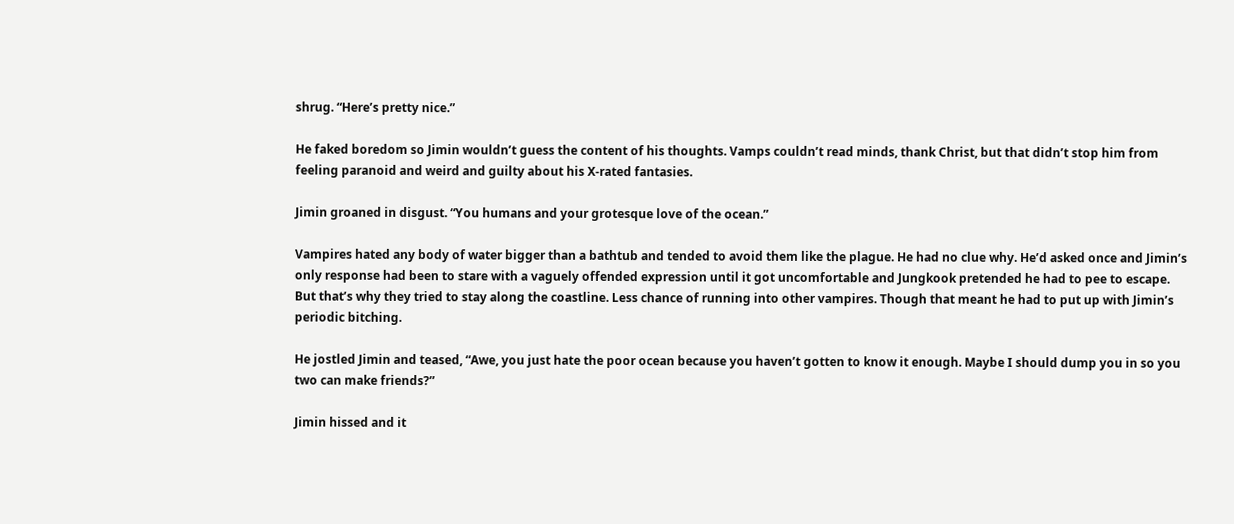shrug. “Here’s pretty nice.”

He faked boredom so Jimin wouldn’t guess the content of his thoughts. Vamps couldn’t read minds, thank Christ, but that didn’t stop him from feeling paranoid and weird and guilty about his X-rated fantasies.

Jimin groaned in disgust. “You humans and your grotesque love of the ocean.”

Vampires hated any body of water bigger than a bathtub and tended to avoid them like the plague. He had no clue why. He’d asked once and Jimin’s only response had been to stare with a vaguely offended expression until it got uncomfortable and Jungkook pretended he had to pee to escape. But that’s why they tried to stay along the coastline. Less chance of running into other vampires. Though that meant he had to put up with Jimin’s periodic bitching.

He jostled Jimin and teased, “Awe, you just hate the poor ocean because you haven’t gotten to know it enough. Maybe I should dump you in so you two can make friends?”

Jimin hissed and it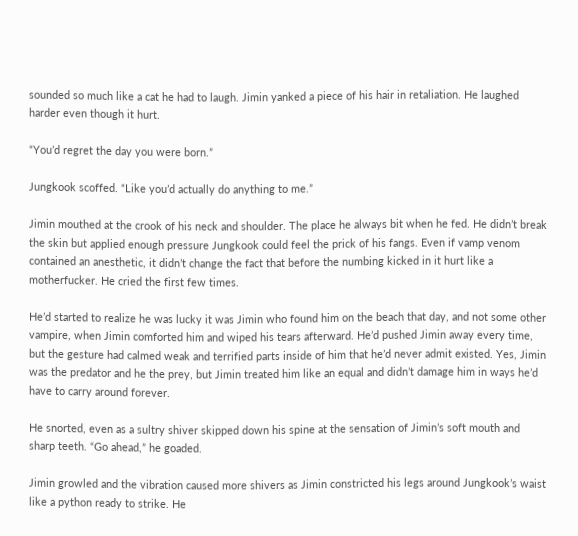sounded so much like a cat he had to laugh. Jimin yanked a piece of his hair in retaliation. He laughed harder even though it hurt.

“You’d regret the day you were born.”

Jungkook scoffed. “Like you’d actually do anything to me.”

Jimin mouthed at the crook of his neck and shoulder. The place he always bit when he fed. He didn’t break the skin but applied enough pressure Jungkook could feel the prick of his fangs. Even if vamp venom contained an anesthetic, it didn’t change the fact that before the numbing kicked in it hurt like a motherfucker. He cried the first few times.

He’d started to realize he was lucky it was Jimin who found him on the beach that day, and not some other vampire, when Jimin comforted him and wiped his tears afterward. He’d pushed Jimin away every time, but the gesture had calmed weak and terrified parts inside of him that he’d never admit existed. Yes, Jimin was the predator and he the prey, but Jimin treated him like an equal and didn’t damage him in ways he’d have to carry around forever.

He snorted, even as a sultry shiver skipped down his spine at the sensation of Jimin’s soft mouth and sharp teeth. “Go ahead,” he goaded.

Jimin growled and the vibration caused more shivers as Jimin constricted his legs around Jungkook’s waist like a python ready to strike. He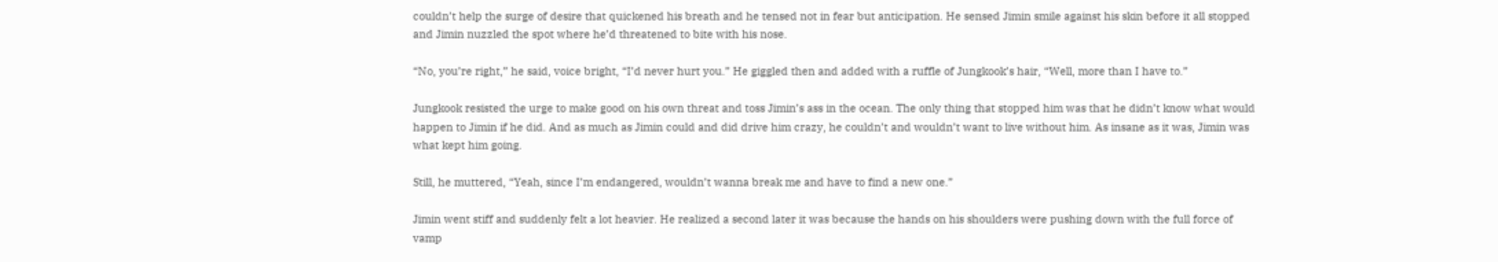couldn’t help the surge of desire that quickened his breath and he tensed not in fear but anticipation. He sensed Jimin smile against his skin before it all stopped and Jimin nuzzled the spot where he’d threatened to bite with his nose.

“No, you’re right,” he said, voice bright, “I’d never hurt you.” He giggled then and added with a ruffle of Jungkook’s hair, “Well, more than I have to.”

Jungkook resisted the urge to make good on his own threat and toss Jimin’s ass in the ocean. The only thing that stopped him was that he didn’t know what would happen to Jimin if he did. And as much as Jimin could and did drive him crazy, he couldn’t and wouldn’t want to live without him. As insane as it was, Jimin was what kept him going.

Still, he muttered, “Yeah, since I’m endangered, wouldn’t wanna break me and have to find a new one.”

Jimin went stiff and suddenly felt a lot heavier. He realized a second later it was because the hands on his shoulders were pushing down with the full force of vamp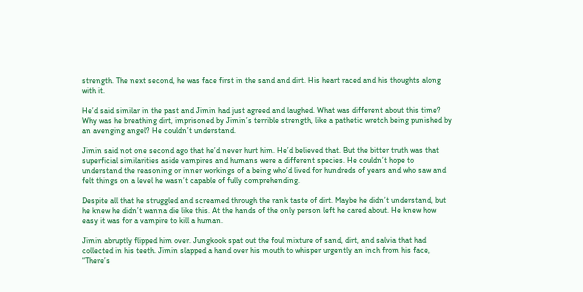strength. The next second, he was face first in the sand and dirt. His heart raced and his thoughts along with it.

He’d said similar in the past and Jimin had just agreed and laughed. What was different about this time? Why was he breathing dirt, imprisoned by Jimin’s terrible strength, like a pathetic wretch being punished by an avenging angel? He couldn’t understand.

Jimin said not one second ago that he’d never hurt him. He’d believed that. But the bitter truth was that superficial similarities aside vampires and humans were a different species. He couldn’t hope to understand the reasoning or inner workings of a being who’d lived for hundreds of years and who saw and felt things on a level he wasn’t capable of fully comprehending.

Despite all that he struggled and screamed through the rank taste of dirt. Maybe he didn’t understand, but he knew he didn’t wanna die like this. At the hands of the only person left he cared about. He knew how easy it was for a vampire to kill a human.

Jimin abruptly flipped him over. Jungkook spat out the foul mixture of sand, dirt, and salvia that had collected in his teeth. Jimin slapped a hand over his mouth to whisper urgently an inch from his face, “There’s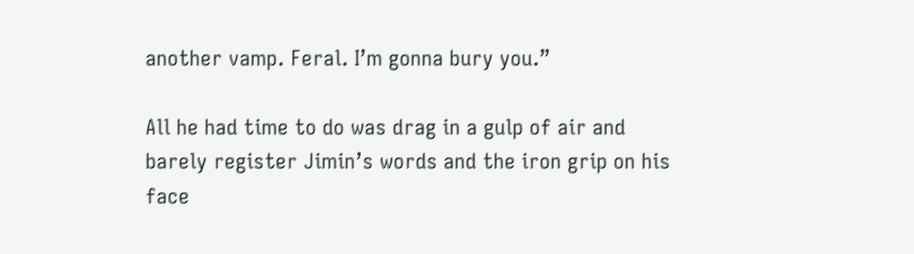another vamp. Feral. I’m gonna bury you.”

All he had time to do was drag in a gulp of air and barely register Jimin’s words and the iron grip on his face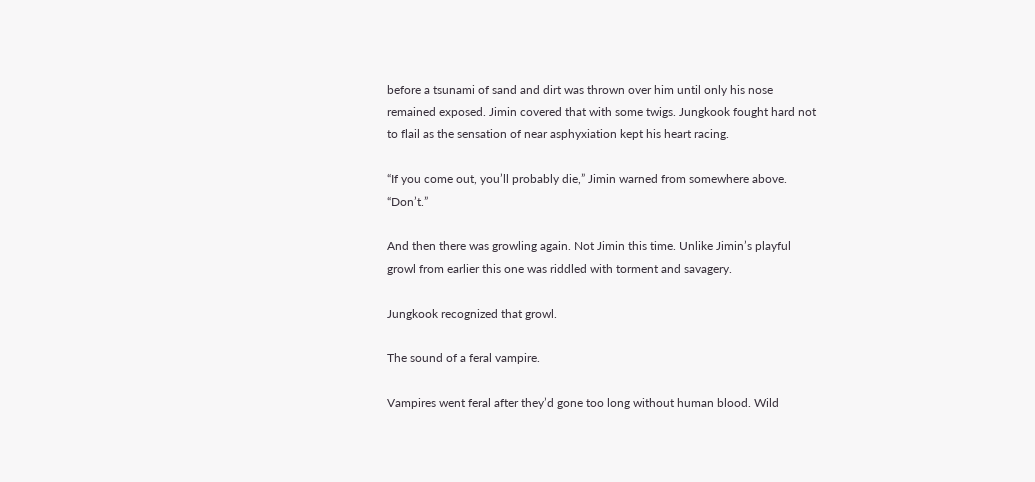before a tsunami of sand and dirt was thrown over him until only his nose remained exposed. Jimin covered that with some twigs. Jungkook fought hard not to flail as the sensation of near asphyxiation kept his heart racing.

“If you come out, you’ll probably die,” Jimin warned from somewhere above. “Don’t.”

And then there was growling again. Not Jimin this time. Unlike Jimin’s playful growl from earlier this one was riddled with torment and savagery.

Jungkook recognized that growl.

The sound of a feral vampire.

Vampires went feral after they’d gone too long without human blood. Wild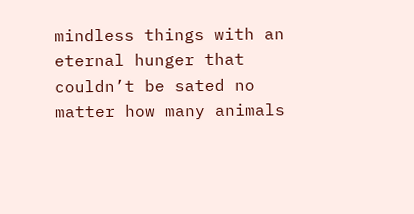mindless things with an eternal hunger that couldn’t be sated no matter how many animals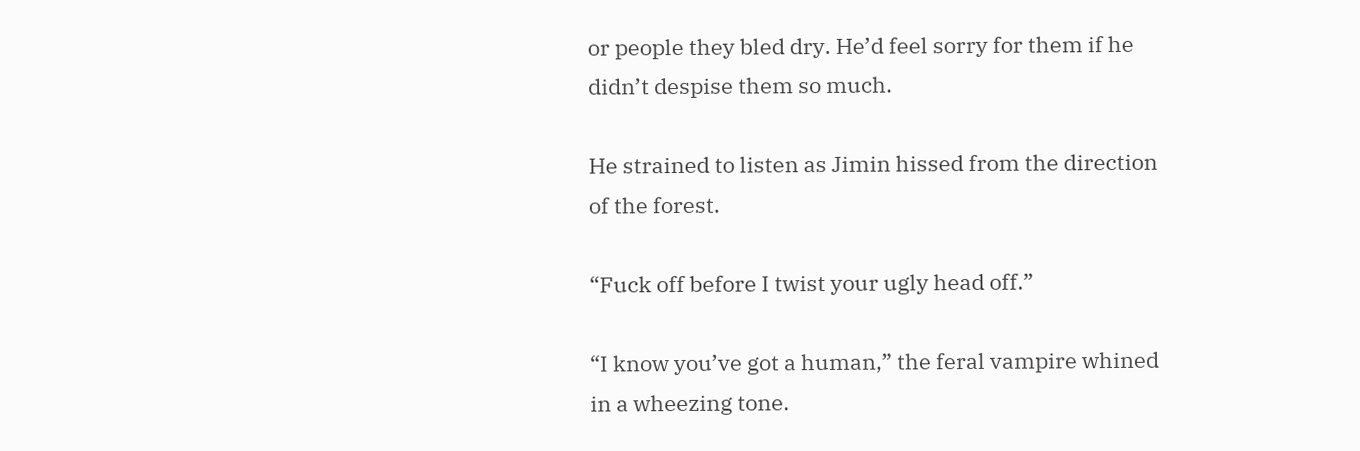or people they bled dry. He’d feel sorry for them if he didn’t despise them so much.

He strained to listen as Jimin hissed from the direction of the forest.

“Fuck off before I twist your ugly head off.”

“I know you’ve got a human,” the feral vampire whined in a wheezing tone.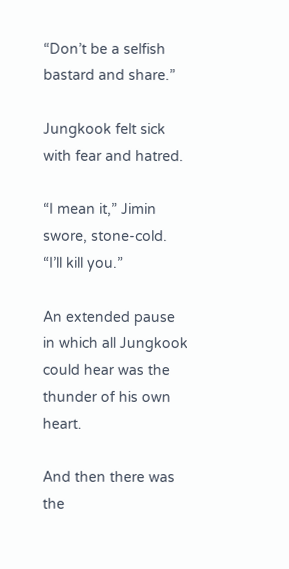“Don’t be a selfish bastard and share.”

Jungkook felt sick with fear and hatred.

“I mean it,” Jimin swore, stone-cold. “I’ll kill you.”

An extended pause in which all Jungkook could hear was the thunder of his own heart.

And then there was the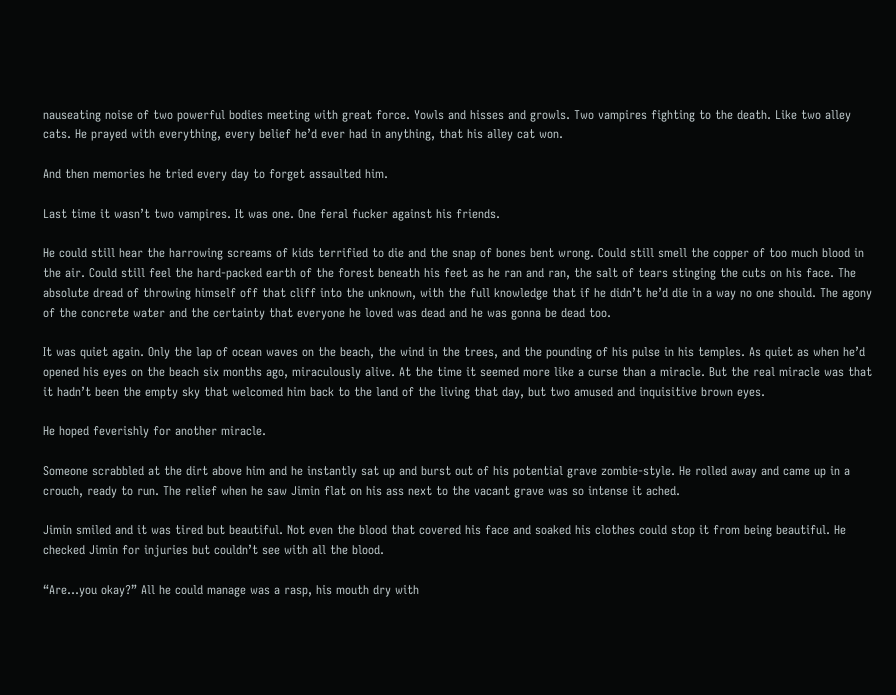nauseating noise of two powerful bodies meeting with great force. Yowls and hisses and growls. Two vampires fighting to the death. Like two alley cats. He prayed with everything, every belief he’d ever had in anything, that his alley cat won.

And then memories he tried every day to forget assaulted him.

Last time it wasn’t two vampires. It was one. One feral fucker against his friends.

He could still hear the harrowing screams of kids terrified to die and the snap of bones bent wrong. Could still smell the copper of too much blood in the air. Could still feel the hard-packed earth of the forest beneath his feet as he ran and ran, the salt of tears stinging the cuts on his face. The absolute dread of throwing himself off that cliff into the unknown, with the full knowledge that if he didn’t he’d die in a way no one should. The agony of the concrete water and the certainty that everyone he loved was dead and he was gonna be dead too.

It was quiet again. Only the lap of ocean waves on the beach, the wind in the trees, and the pounding of his pulse in his temples. As quiet as when he’d opened his eyes on the beach six months ago, miraculously alive. At the time it seemed more like a curse than a miracle. But the real miracle was that it hadn’t been the empty sky that welcomed him back to the land of the living that day, but two amused and inquisitive brown eyes.

He hoped feverishly for another miracle.

Someone scrabbled at the dirt above him and he instantly sat up and burst out of his potential grave zombie-style. He rolled away and came up in a crouch, ready to run. The relief when he saw Jimin flat on his ass next to the vacant grave was so intense it ached.

Jimin smiled and it was tired but beautiful. Not even the blood that covered his face and soaked his clothes could stop it from being beautiful. He checked Jimin for injuries but couldn’t see with all the blood.

“Are…you okay?” All he could manage was a rasp, his mouth dry with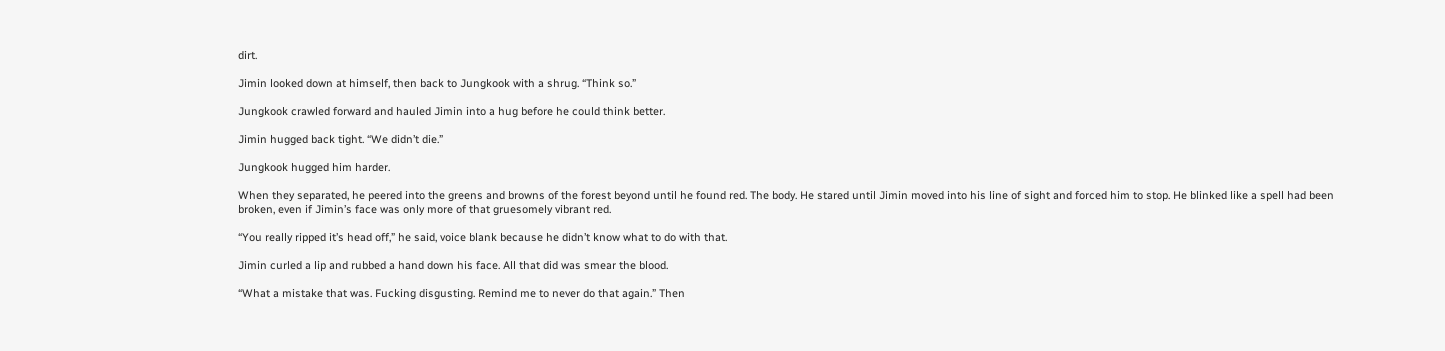dirt.

Jimin looked down at himself, then back to Jungkook with a shrug. “Think so.”

Jungkook crawled forward and hauled Jimin into a hug before he could think better.

Jimin hugged back tight. “We didn’t die.”

Jungkook hugged him harder.

When they separated, he peered into the greens and browns of the forest beyond until he found red. The body. He stared until Jimin moved into his line of sight and forced him to stop. He blinked like a spell had been broken, even if Jimin’s face was only more of that gruesomely vibrant red.

“You really ripped it’s head off,” he said, voice blank because he didn’t know what to do with that.

Jimin curled a lip and rubbed a hand down his face. All that did was smear the blood.

“What a mistake that was. Fucking disgusting. Remind me to never do that again.” Then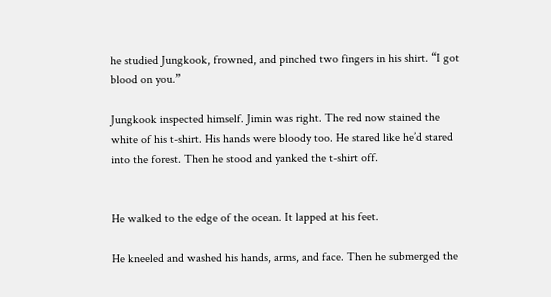he studied Jungkook, frowned, and pinched two fingers in his shirt. “I got blood on you.”

Jungkook inspected himself. Jimin was right. The red now stained the white of his t-shirt. His hands were bloody too. He stared like he’d stared into the forest. Then he stood and yanked the t-shirt off.


He walked to the edge of the ocean. It lapped at his feet.

He kneeled and washed his hands, arms, and face. Then he submerged the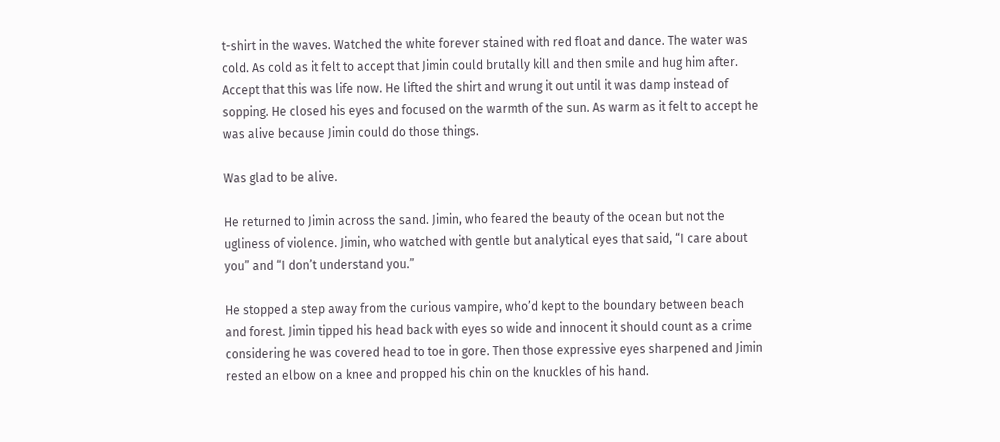t-shirt in the waves. Watched the white forever stained with red float and dance. The water was cold. As cold as it felt to accept that Jimin could brutally kill and then smile and hug him after. Accept that this was life now. He lifted the shirt and wrung it out until it was damp instead of sopping. He closed his eyes and focused on the warmth of the sun. As warm as it felt to accept he was alive because Jimin could do those things.

Was glad to be alive.

He returned to Jimin across the sand. Jimin, who feared the beauty of the ocean but not the ugliness of violence. Jimin, who watched with gentle but analytical eyes that said, “I care about you” and “I don’t understand you.”

He stopped a step away from the curious vampire, who’d kept to the boundary between beach and forest. Jimin tipped his head back with eyes so wide and innocent it should count as a crime considering he was covered head to toe in gore. Then those expressive eyes sharpened and Jimin rested an elbow on a knee and propped his chin on the knuckles of his hand.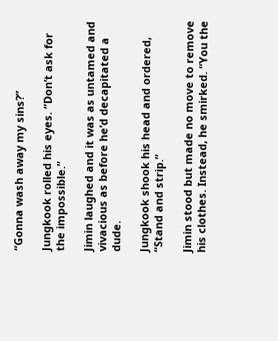“Gonna wash away my sins?”

Jungkook rolled his eyes. “Don’t ask for the impossible.”

Jimin laughed and it was as untamed and vivacious as before he’d decapitated a dude.

Jungkook shook his head and ordered, “Stand and strip.”

Jimin stood but made no move to remove his clothes. Instead, he smirked. “You the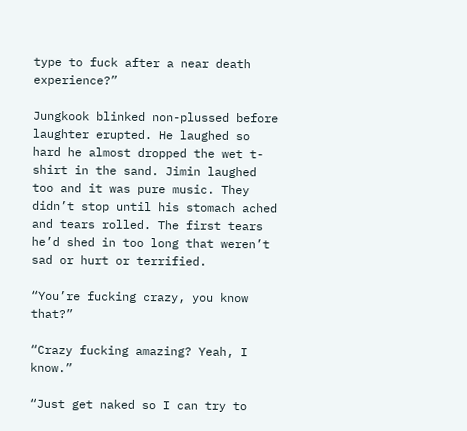type to fuck after a near death experience?”

Jungkook blinked non-plussed before laughter erupted. He laughed so hard he almost dropped the wet t-shirt in the sand. Jimin laughed too and it was pure music. They didn’t stop until his stomach ached and tears rolled. The first tears he’d shed in too long that weren’t sad or hurt or terrified.

“You’re fucking crazy, you know that?”

“Crazy fucking amazing? Yeah, I know.”

“Just get naked so I can try to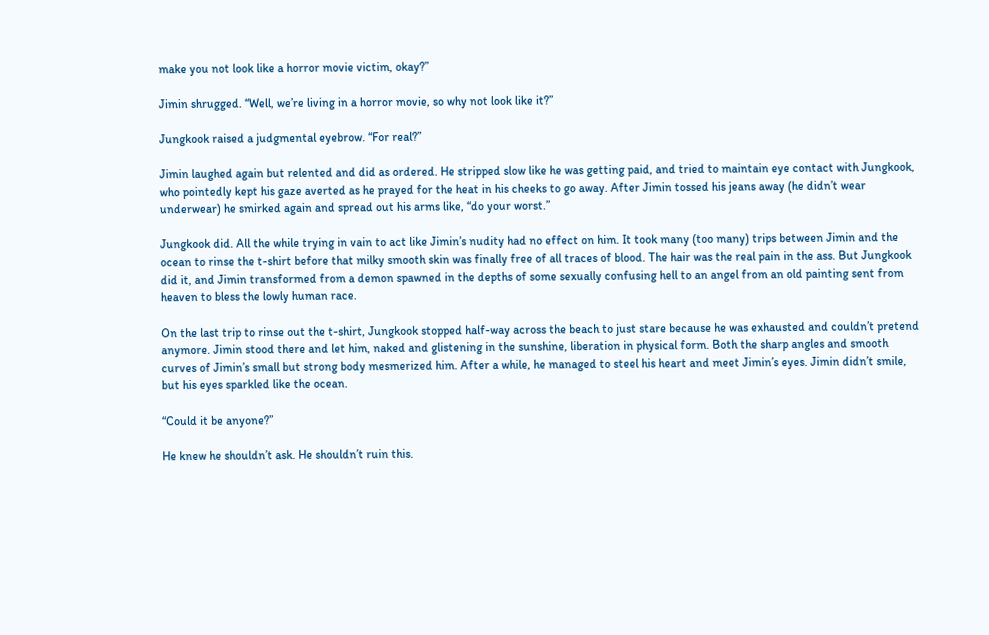make you not look like a horror movie victim, okay?”

Jimin shrugged. “Well, we’re living in a horror movie, so why not look like it?”

Jungkook raised a judgmental eyebrow. “For real?”

Jimin laughed again but relented and did as ordered. He stripped slow like he was getting paid, and tried to maintain eye contact with Jungkook, who pointedly kept his gaze averted as he prayed for the heat in his cheeks to go away. After Jimin tossed his jeans away (he didn’t wear underwear) he smirked again and spread out his arms like, “do your worst.”

Jungkook did. All the while trying in vain to act like Jimin’s nudity had no effect on him. It took many (too many) trips between Jimin and the ocean to rinse the t-shirt before that milky smooth skin was finally free of all traces of blood. The hair was the real pain in the ass. But Jungkook did it, and Jimin transformed from a demon spawned in the depths of some sexually confusing hell to an angel from an old painting sent from heaven to bless the lowly human race.

On the last trip to rinse out the t-shirt, Jungkook stopped half-way across the beach to just stare because he was exhausted and couldn’t pretend anymore. Jimin stood there and let him, naked and glistening in the sunshine, liberation in physical form. Both the sharp angles and smooth curves of Jimin’s small but strong body mesmerized him. After a while, he managed to steel his heart and meet Jimin’s eyes. Jimin didn’t smile, but his eyes sparkled like the ocean.

“Could it be anyone?”

He knew he shouldn’t ask. He shouldn’t ruin this.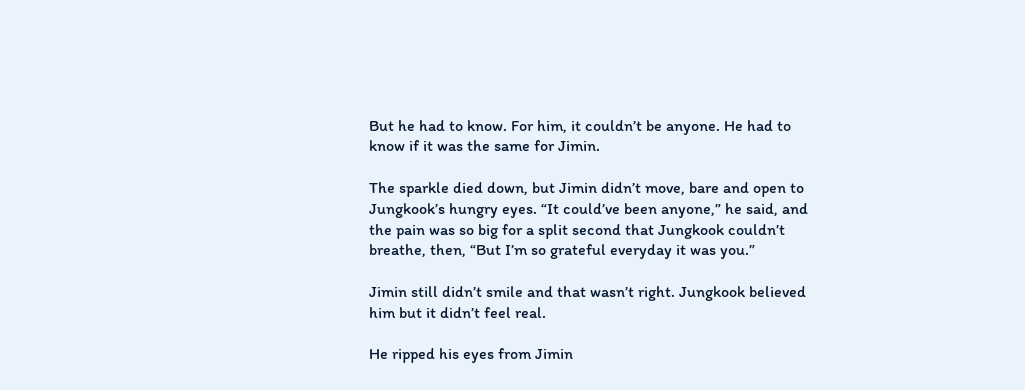But he had to know. For him, it couldn’t be anyone. He had to know if it was the same for Jimin.

The sparkle died down, but Jimin didn’t move, bare and open to Jungkook’s hungry eyes. “It could’ve been anyone,” he said, and the pain was so big for a split second that Jungkook couldn’t breathe, then, “But I’m so grateful everyday it was you.”

Jimin still didn’t smile and that wasn’t right. Jungkook believed him but it didn’t feel real.

He ripped his eyes from Jimin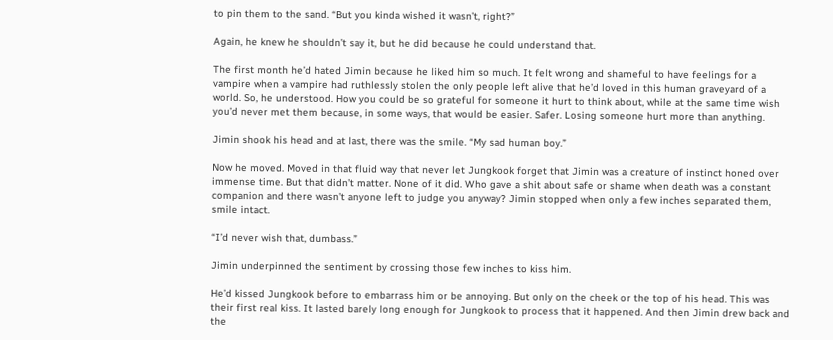to pin them to the sand. “But you kinda wished it wasn’t, right?”

Again, he knew he shouldn’t say it, but he did because he could understand that.

The first month he’d hated Jimin because he liked him so much. It felt wrong and shameful to have feelings for a vampire when a vampire had ruthlessly stolen the only people left alive that he’d loved in this human graveyard of a world. So, he understood. How you could be so grateful for someone it hurt to think about, while at the same time wish you’d never met them because, in some ways, that would be easier. Safer. Losing someone hurt more than anything.

Jimin shook his head and at last, there was the smile. “My sad human boy.”

Now he moved. Moved in that fluid way that never let Jungkook forget that Jimin was a creature of instinct honed over immense time. But that didn’t matter. None of it did. Who gave a shit about safe or shame when death was a constant companion and there wasn’t anyone left to judge you anyway? Jimin stopped when only a few inches separated them, smile intact.

“I’d never wish that, dumbass.”

Jimin underpinned the sentiment by crossing those few inches to kiss him.

He’d kissed Jungkook before to embarrass him or be annoying. But only on the cheek or the top of his head. This was their first real kiss. It lasted barely long enough for Jungkook to process that it happened. And then Jimin drew back and the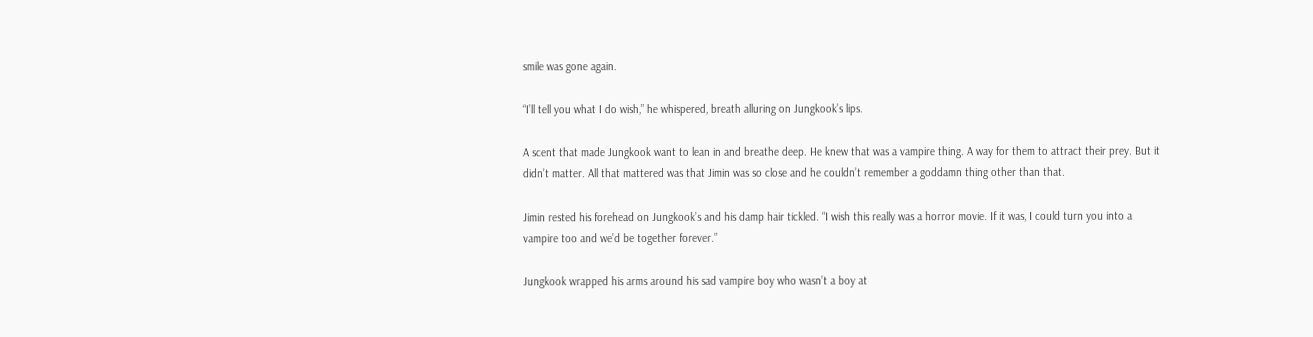smile was gone again.

“I’ll tell you what I do wish,” he whispered, breath alluring on Jungkook’s lips.

A scent that made Jungkook want to lean in and breathe deep. He knew that was a vampire thing. A way for them to attract their prey. But it didn’t matter. All that mattered was that Jimin was so close and he couldn’t remember a goddamn thing other than that.

Jimin rested his forehead on Jungkook’s and his damp hair tickled. “I wish this really was a horror movie. If it was, I could turn you into a vampire too and we’d be together forever.”

Jungkook wrapped his arms around his sad vampire boy who wasn’t a boy at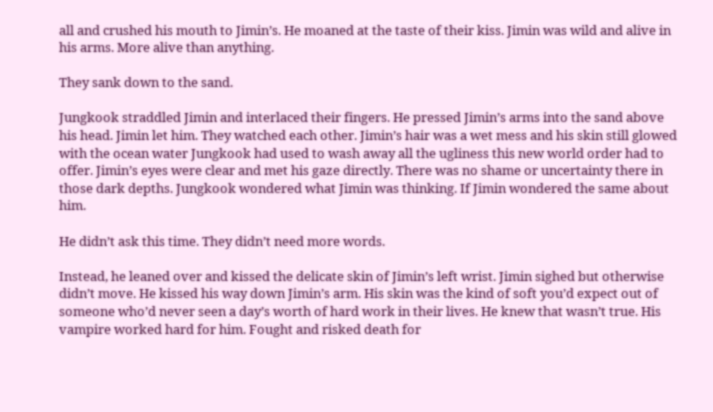all and crushed his mouth to Jimin’s. He moaned at the taste of their kiss. Jimin was wild and alive in his arms. More alive than anything.

They sank down to the sand.

Jungkook straddled Jimin and interlaced their fingers. He pressed Jimin’s arms into the sand above his head. Jimin let him. They watched each other. Jimin’s hair was a wet mess and his skin still glowed with the ocean water Jungkook had used to wash away all the ugliness this new world order had to offer. Jimin’s eyes were clear and met his gaze directly. There was no shame or uncertainty there in those dark depths. Jungkook wondered what Jimin was thinking. If Jimin wondered the same about him.

He didn’t ask this time. They didn’t need more words.

Instead, he leaned over and kissed the delicate skin of Jimin’s left wrist. Jimin sighed but otherwise didn’t move. He kissed his way down Jimin’s arm. His skin was the kind of soft you’d expect out of someone who’d never seen a day’s worth of hard work in their lives. He knew that wasn’t true. His vampire worked hard for him. Fought and risked death for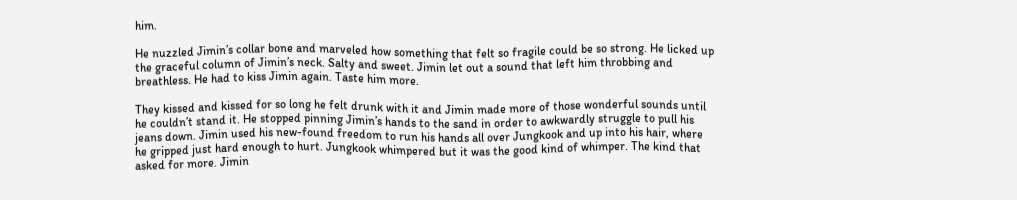him.

He nuzzled Jimin’s collar bone and marveled how something that felt so fragile could be so strong. He licked up the graceful column of Jimin’s neck. Salty and sweet. Jimin let out a sound that left him throbbing and breathless. He had to kiss Jimin again. Taste him more.

They kissed and kissed for so long he felt drunk with it and Jimin made more of those wonderful sounds until he couldn’t stand it. He stopped pinning Jimin’s hands to the sand in order to awkwardly struggle to pull his jeans down. Jimin used his new-found freedom to run his hands all over Jungkook and up into his hair, where he gripped just hard enough to hurt. Jungkook whimpered but it was the good kind of whimper. The kind that asked for more. Jimin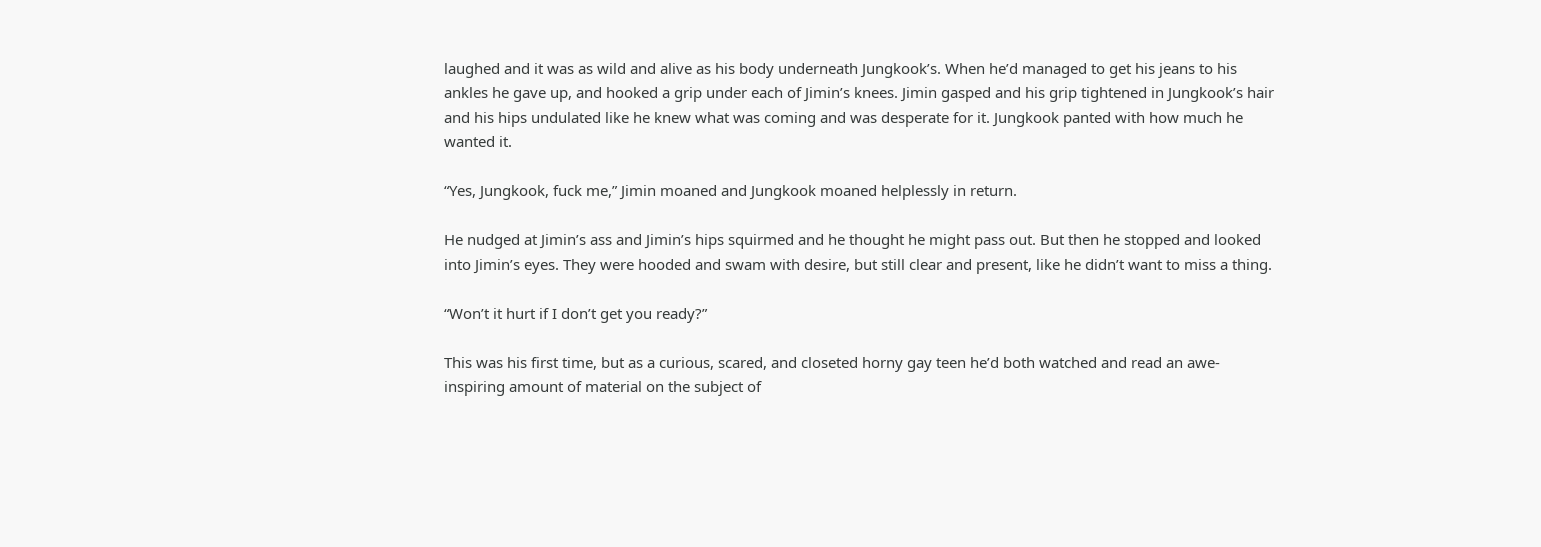laughed and it was as wild and alive as his body underneath Jungkook’s. When he’d managed to get his jeans to his ankles he gave up, and hooked a grip under each of Jimin’s knees. Jimin gasped and his grip tightened in Jungkook’s hair and his hips undulated like he knew what was coming and was desperate for it. Jungkook panted with how much he wanted it.

“Yes, Jungkook, fuck me,” Jimin moaned and Jungkook moaned helplessly in return.

He nudged at Jimin’s ass and Jimin’s hips squirmed and he thought he might pass out. But then he stopped and looked into Jimin’s eyes. They were hooded and swam with desire, but still clear and present, like he didn’t want to miss a thing.

“Won’t it hurt if I don’t get you ready?”

This was his first time, but as a curious, scared, and closeted horny gay teen he’d both watched and read an awe-inspiring amount of material on the subject of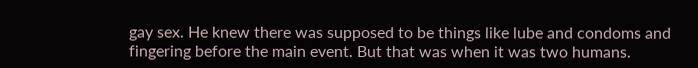gay sex. He knew there was supposed to be things like lube and condoms and fingering before the main event. But that was when it was two humans.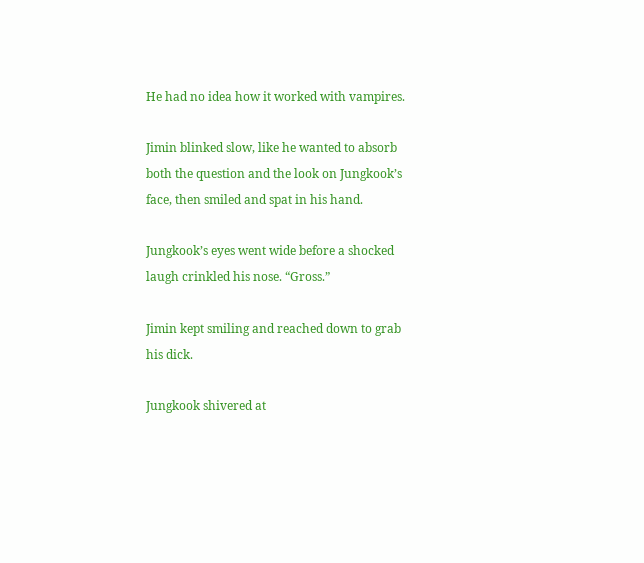He had no idea how it worked with vampires.

Jimin blinked slow, like he wanted to absorb both the question and the look on Jungkook’s face, then smiled and spat in his hand.

Jungkook’s eyes went wide before a shocked laugh crinkled his nose. “Gross.”

Jimin kept smiling and reached down to grab his dick.

Jungkook shivered at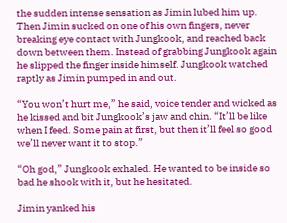the sudden intense sensation as Jimin lubed him up. Then Jimin sucked on one of his own fingers, never breaking eye contact with Jungkook, and reached back down between them. Instead of grabbing Jungkook again he slipped the finger inside himself. Jungkook watched raptly as Jimin pumped in and out.

“You won’t hurt me,” he said, voice tender and wicked as he kissed and bit Jungkook’s jaw and chin. “It’ll be like when I feed. Some pain at first, but then it’ll feel so good we’ll never want it to stop.”

“Oh god,” Jungkook exhaled. He wanted to be inside so bad he shook with it, but he hesitated.

Jimin yanked his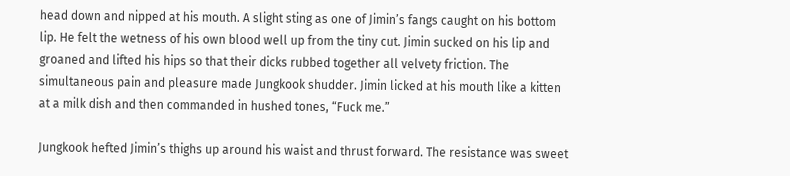head down and nipped at his mouth. A slight sting as one of Jimin’s fangs caught on his bottom lip. He felt the wetness of his own blood well up from the tiny cut. Jimin sucked on his lip and groaned and lifted his hips so that their dicks rubbed together all velvety friction. The simultaneous pain and pleasure made Jungkook shudder. Jimin licked at his mouth like a kitten at a milk dish and then commanded in hushed tones, “Fuck me.”

Jungkook hefted Jimin’s thighs up around his waist and thrust forward. The resistance was sweet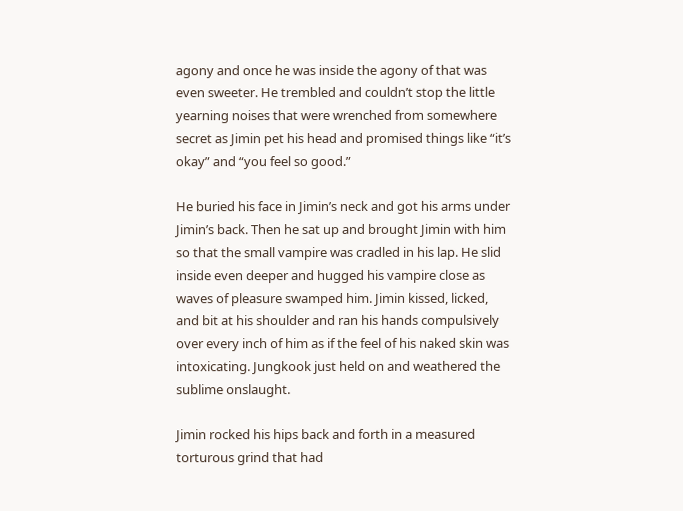agony and once he was inside the agony of that was even sweeter. He trembled and couldn’t stop the little yearning noises that were wrenched from somewhere secret as Jimin pet his head and promised things like “it’s okay” and “you feel so good.”

He buried his face in Jimin’s neck and got his arms under Jimin’s back. Then he sat up and brought Jimin with him so that the small vampire was cradled in his lap. He slid inside even deeper and hugged his vampire close as waves of pleasure swamped him. Jimin kissed, licked, and bit at his shoulder and ran his hands compulsively over every inch of him as if the feel of his naked skin was intoxicating. Jungkook just held on and weathered the sublime onslaught.

Jimin rocked his hips back and forth in a measured torturous grind that had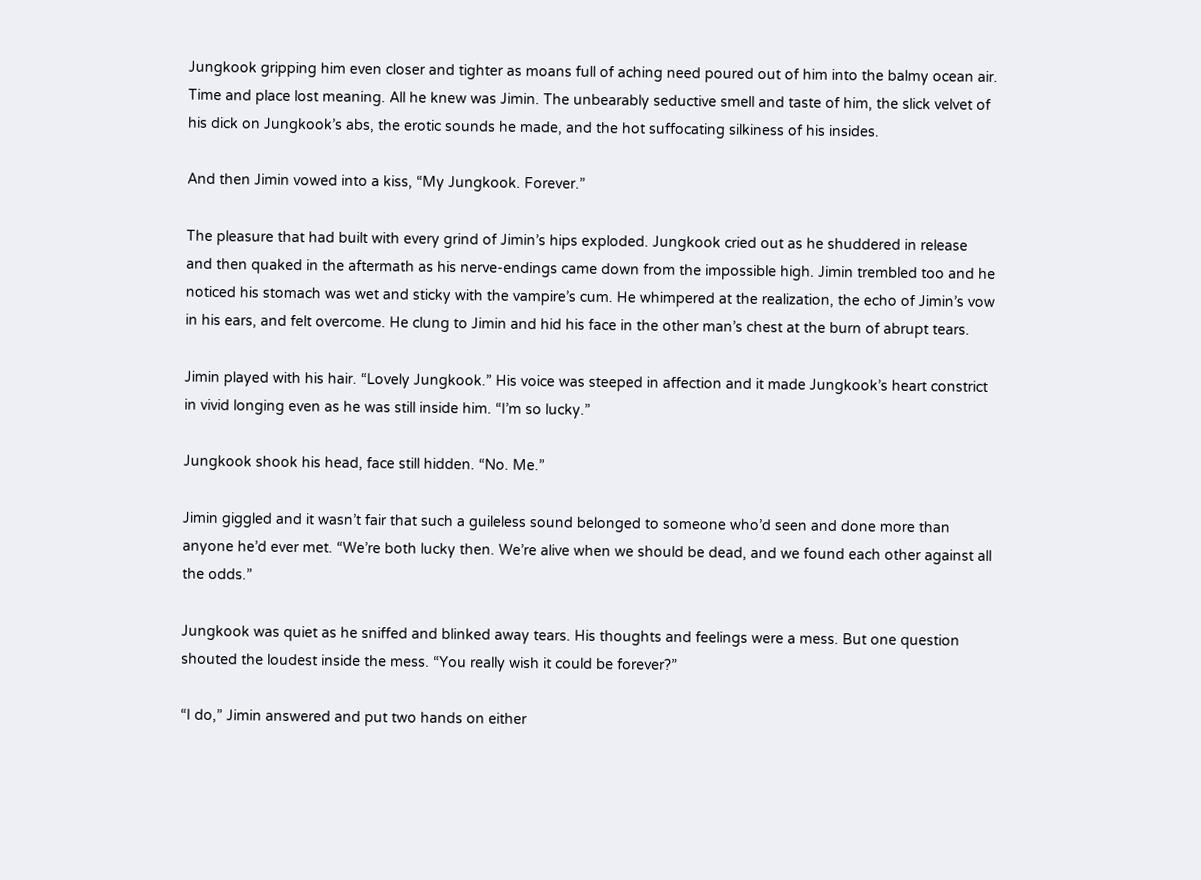Jungkook gripping him even closer and tighter as moans full of aching need poured out of him into the balmy ocean air. Time and place lost meaning. All he knew was Jimin. The unbearably seductive smell and taste of him, the slick velvet of his dick on Jungkook’s abs, the erotic sounds he made, and the hot suffocating silkiness of his insides.

And then Jimin vowed into a kiss, “My Jungkook. Forever.”

The pleasure that had built with every grind of Jimin’s hips exploded. Jungkook cried out as he shuddered in release and then quaked in the aftermath as his nerve-endings came down from the impossible high. Jimin trembled too and he noticed his stomach was wet and sticky with the vampire’s cum. He whimpered at the realization, the echo of Jimin’s vow in his ears, and felt overcome. He clung to Jimin and hid his face in the other man’s chest at the burn of abrupt tears.

Jimin played with his hair. “Lovely Jungkook.” His voice was steeped in affection and it made Jungkook’s heart constrict in vivid longing even as he was still inside him. “I’m so lucky.”

Jungkook shook his head, face still hidden. “No. Me.”

Jimin giggled and it wasn’t fair that such a guileless sound belonged to someone who’d seen and done more than anyone he’d ever met. “We’re both lucky then. We’re alive when we should be dead, and we found each other against all the odds.”

Jungkook was quiet as he sniffed and blinked away tears. His thoughts and feelings were a mess. But one question shouted the loudest inside the mess. “You really wish it could be forever?”

“I do,” Jimin answered and put two hands on either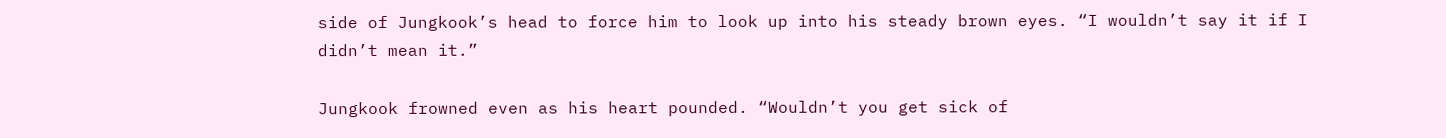side of Jungkook’s head to force him to look up into his steady brown eyes. “I wouldn’t say it if I didn’t mean it.”

Jungkook frowned even as his heart pounded. “Wouldn’t you get sick of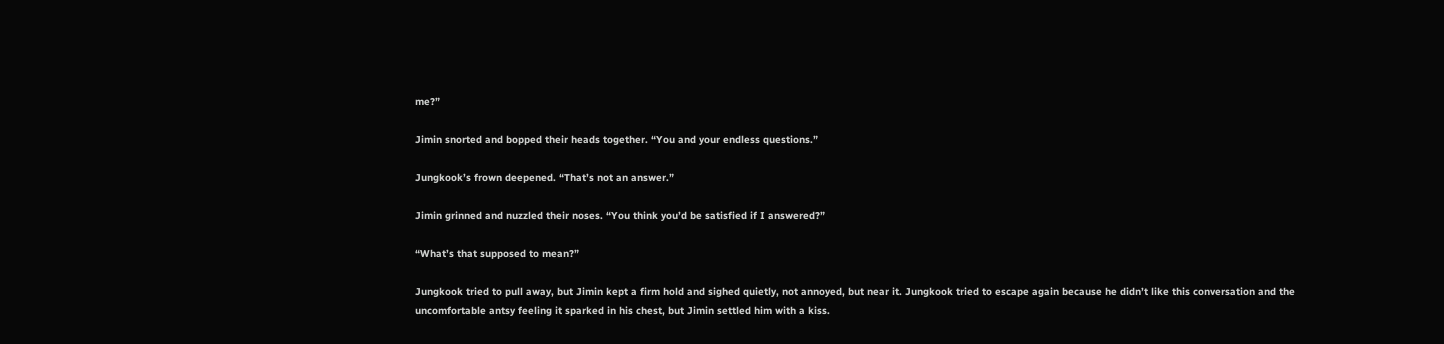me?”

Jimin snorted and bopped their heads together. “You and your endless questions.”

Jungkook’s frown deepened. “That’s not an answer.”

Jimin grinned and nuzzled their noses. “You think you’d be satisfied if I answered?”

“What’s that supposed to mean?”

Jungkook tried to pull away, but Jimin kept a firm hold and sighed quietly, not annoyed, but near it. Jungkook tried to escape again because he didn’t like this conversation and the uncomfortable antsy feeling it sparked in his chest, but Jimin settled him with a kiss.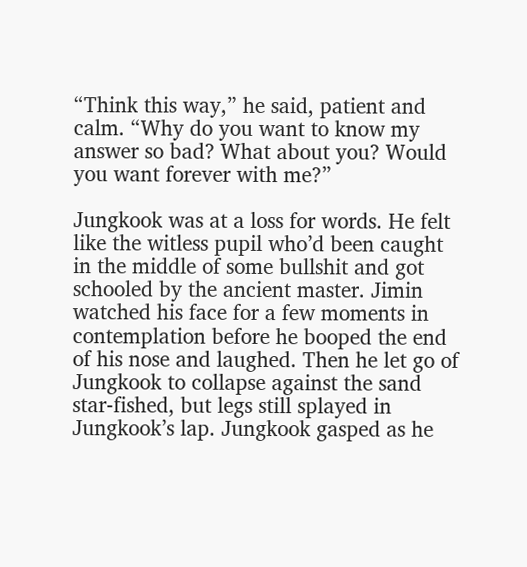“Think this way,” he said, patient and calm. “Why do you want to know my answer so bad? What about you? Would you want forever with me?”

Jungkook was at a loss for words. He felt like the witless pupil who’d been caught in the middle of some bullshit and got schooled by the ancient master. Jimin watched his face for a few moments in contemplation before he booped the end of his nose and laughed. Then he let go of Jungkook to collapse against the sand star-fished, but legs still splayed in Jungkook’s lap. Jungkook gasped as he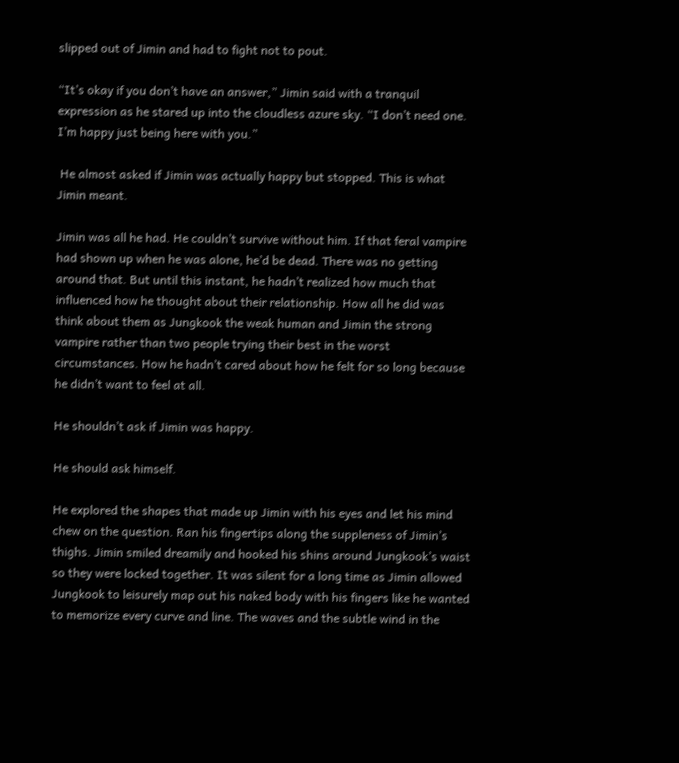slipped out of Jimin and had to fight not to pout.

“It’s okay if you don’t have an answer,” Jimin said with a tranquil expression as he stared up into the cloudless azure sky. “I don’t need one. I’m happy just being here with you.”

 He almost asked if Jimin was actually happy but stopped. This is what Jimin meant.

Jimin was all he had. He couldn’t survive without him. If that feral vampire had shown up when he was alone, he’d be dead. There was no getting around that. But until this instant, he hadn’t realized how much that influenced how he thought about their relationship. How all he did was think about them as Jungkook the weak human and Jimin the strong vampire rather than two people trying their best in the worst circumstances. How he hadn’t cared about how he felt for so long because he didn’t want to feel at all.

He shouldn’t ask if Jimin was happy.

He should ask himself.

He explored the shapes that made up Jimin with his eyes and let his mind chew on the question. Ran his fingertips along the suppleness of Jimin’s thighs. Jimin smiled dreamily and hooked his shins around Jungkook’s waist so they were locked together. It was silent for a long time as Jimin allowed Jungkook to leisurely map out his naked body with his fingers like he wanted to memorize every curve and line. The waves and the subtle wind in the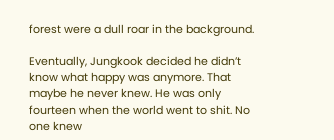forest were a dull roar in the background.

Eventually, Jungkook decided he didn’t know what happy was anymore. That maybe he never knew. He was only fourteen when the world went to shit. No one knew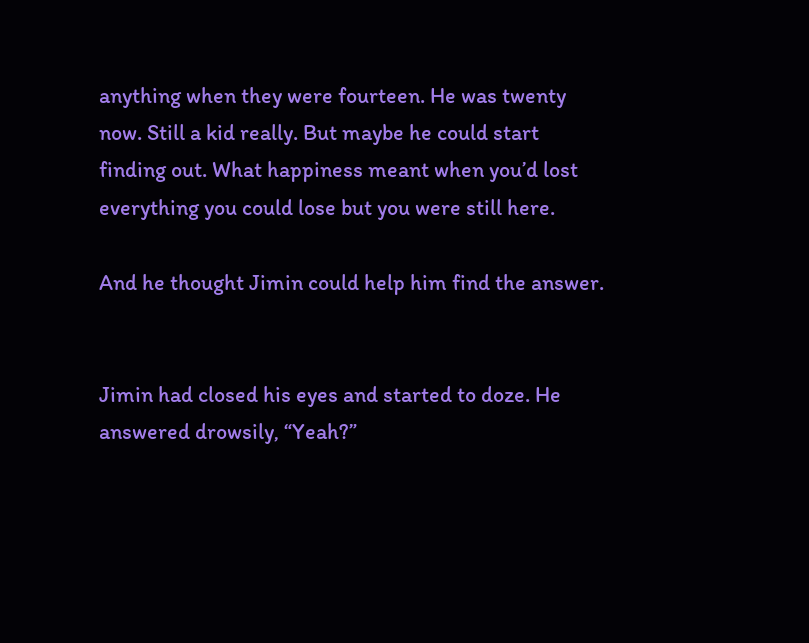anything when they were fourteen. He was twenty now. Still a kid really. But maybe he could start finding out. What happiness meant when you’d lost everything you could lose but you were still here.

And he thought Jimin could help him find the answer.


Jimin had closed his eyes and started to doze. He answered drowsily, “Yeah?”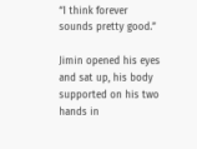“I think forever sounds pretty good.”

Jimin opened his eyes and sat up, his body supported on his two hands in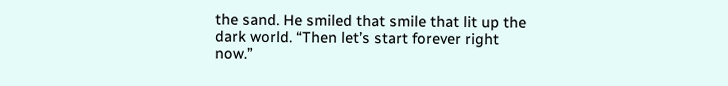the sand. He smiled that smile that lit up the dark world. “Then let’s start forever right now.”